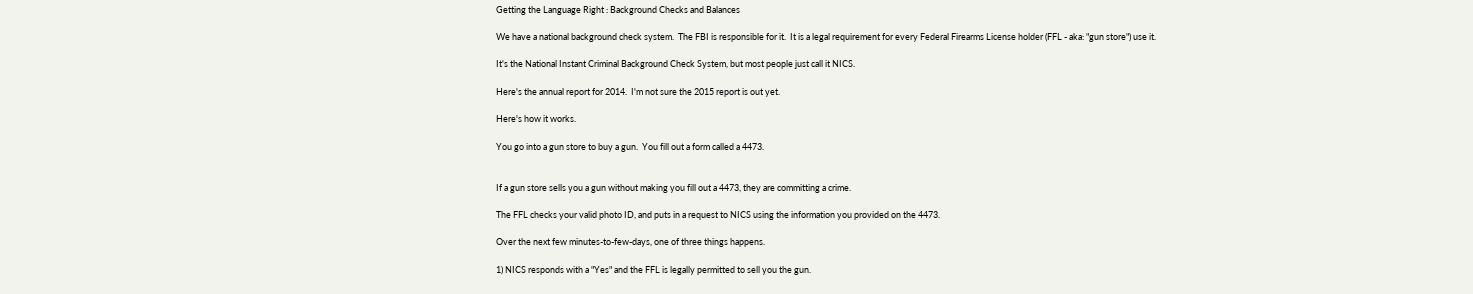Getting the Language Right : Background Checks and Balances

We have a national background check system.  The FBI is responsible for it.  It is a legal requirement for every Federal Firearms License holder (FFL - aka: "gun store") use it.

It's the National Instant Criminal Background Check System, but most people just call it NICS.

Here's the annual report for 2014.  I'm not sure the 2015 report is out yet.

Here's how it works.

You go into a gun store to buy a gun.  You fill out a form called a 4473.


If a gun store sells you a gun without making you fill out a 4473, they are committing a crime.

The FFL checks your valid photo ID, and puts in a request to NICS using the information you provided on the 4473.

Over the next few minutes-to-few-days, one of three things happens.

1) NICS responds with a "Yes" and the FFL is legally permitted to sell you the gun.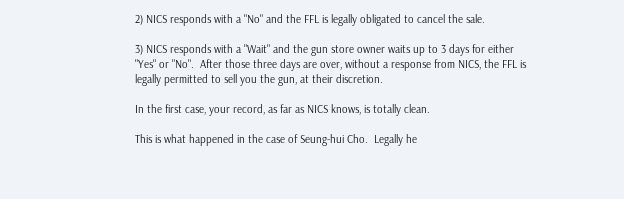2) NICS responds with a "No" and the FFL is legally obligated to cancel the sale.

3) NICS responds with a "Wait" and the gun store owner waits up to 3 days for either "Yes" or "No".  After those three days are over, without a response from NICS, the FFL is legally permitted to sell you the gun, at their discretion.

In the first case, your record, as far as NICS knows, is totally clean.

This is what happened in the case of Seung-hui Cho.  Legally he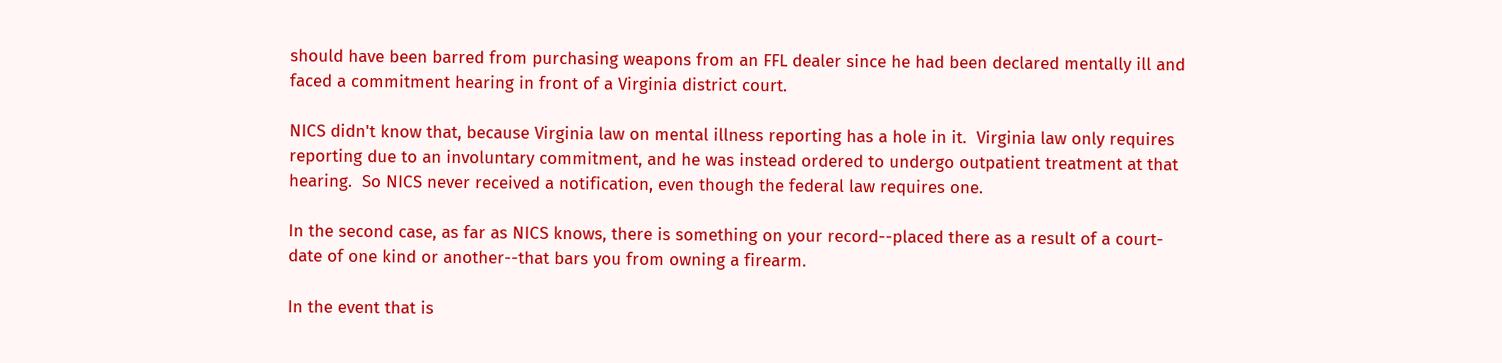should have been barred from purchasing weapons from an FFL dealer since he had been declared mentally ill and faced a commitment hearing in front of a Virginia district court.

NICS didn't know that, because Virginia law on mental illness reporting has a hole in it.  Virginia law only requires reporting due to an involuntary commitment, and he was instead ordered to undergo outpatient treatment at that hearing.  So NICS never received a notification, even though the federal law requires one.

In the second case, as far as NICS knows, there is something on your record--placed there as a result of a court-date of one kind or another--that bars you from owning a firearm.

In the event that is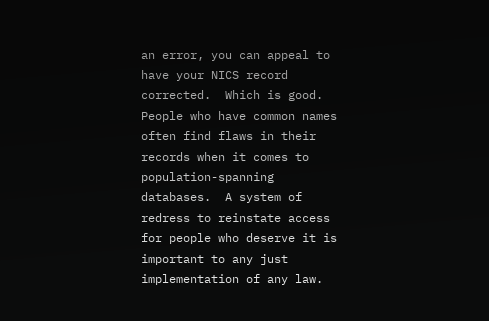an error, you can appeal to have your NICS record corrected.  Which is good.  People who have common names often find flaws in their records when it comes to population-spanning databases.  A system of redress to reinstate access for people who deserve it is important to any just implementation of any law.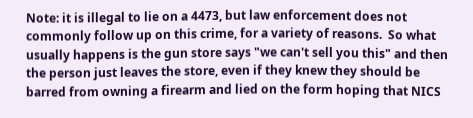Note: it is illegal to lie on a 4473, but law enforcement does not commonly follow up on this crime, for a variety of reasons.  So what usually happens is the gun store says "we can't sell you this" and then the person just leaves the store, even if they knew they should be barred from owning a firearm and lied on the form hoping that NICS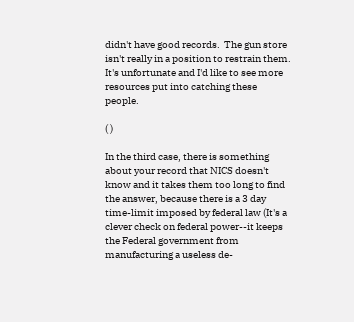didn't have good records.  The gun store isn't really in a position to restrain them.  It's unfortunate and I'd like to see more resources put into catching these people.

( )

In the third case, there is something about your record that NICS doesn't know and it takes them too long to find the answer, because there is a 3 day time-limit imposed by federal law (It's a clever check on federal power--it keeps the Federal government from manufacturing a useless de-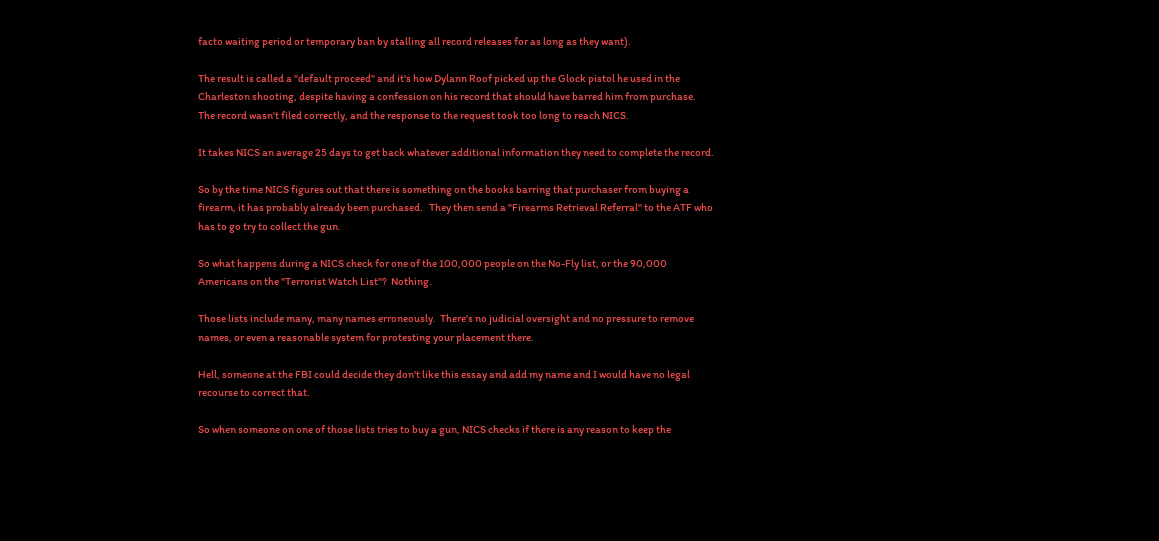facto waiting period or temporary ban by stalling all record releases for as long as they want).

The result is called a "default proceed" and it's how Dylann Roof picked up the Glock pistol he used in the Charleston shooting, despite having a confession on his record that should have barred him from purchase.  The record wasn't filed correctly, and the response to the request took too long to reach NICS.

It takes NICS an average 25 days to get back whatever additional information they need to complete the record.

So by the time NICS figures out that there is something on the books barring that purchaser from buying a firearm, it has probably already been purchased.   They then send a "Firearms Retrieval Referral" to the ATF who has to go try to collect the gun.

So what happens during a NICS check for one of the 100,000 people on the No-Fly list, or the 90,000 Americans on the "Terrorist Watch List"?  Nothing.

Those lists include many, many names erroneously.  There's no judicial oversight and no pressure to remove names, or even a reasonable system for protesting your placement there.

Hell, someone at the FBI could decide they don't like this essay and add my name and I would have no legal recourse to correct that.

So when someone on one of those lists tries to buy a gun, NICS checks if there is any reason to keep the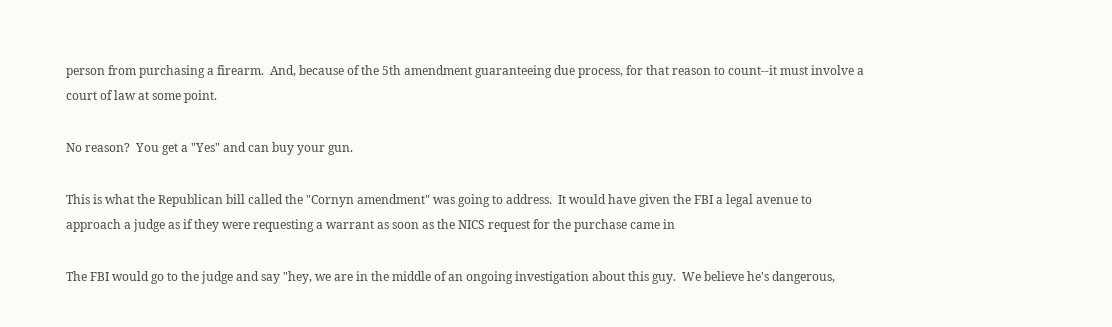person from purchasing a firearm.  And, because of the 5th amendment guaranteeing due process, for that reason to count--it must involve a court of law at some point.

No reason?  You get a "Yes" and can buy your gun.

This is what the Republican bill called the "Cornyn amendment" was going to address.  It would have given the FBI a legal avenue to approach a judge as if they were requesting a warrant as soon as the NICS request for the purchase came in

The FBI would go to the judge and say "hey, we are in the middle of an ongoing investigation about this guy.  We believe he's dangerous,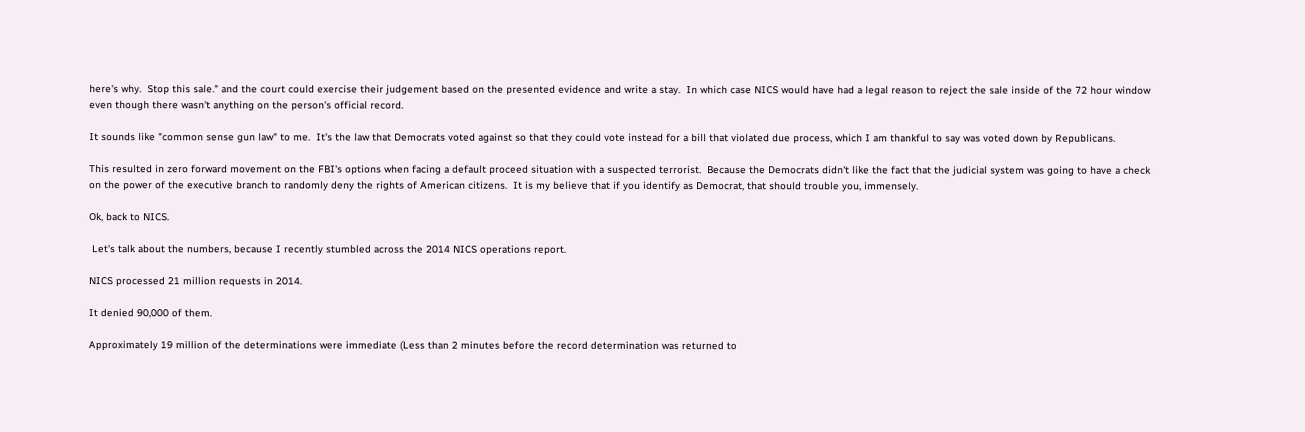here's why.  Stop this sale." and the court could exercise their judgement based on the presented evidence and write a stay.  In which case NICS would have had a legal reason to reject the sale inside of the 72 hour window even though there wasn't anything on the person's official record.

It sounds like "common sense gun law" to me.  It's the law that Democrats voted against so that they could vote instead for a bill that violated due process, which I am thankful to say was voted down by Republicans.

This resulted in zero forward movement on the FBI's options when facing a default proceed situation with a suspected terrorist.  Because the Democrats didn't like the fact that the judicial system was going to have a check on the power of the executive branch to randomly deny the rights of American citizens.  It is my believe that if you identify as Democrat, that should trouble you, immensely.

Ok, back to NICS.

 Let's talk about the numbers, because I recently stumbled across the 2014 NICS operations report.

NICS processed 21 million requests in 2014.

It denied 90,000 of them.

Approximately 19 million of the determinations were immediate (Less than 2 minutes before the record determination was returned to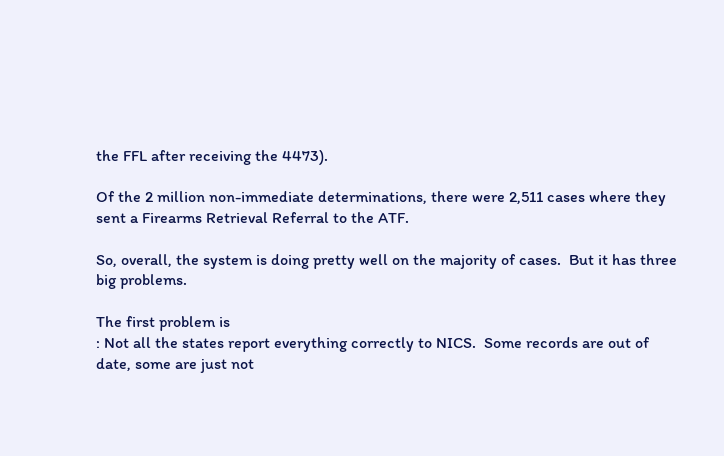the FFL after receiving the 4473).

Of the 2 million non-immediate determinations, there were 2,511 cases where they sent a Firearms Retrieval Referral to the ATF.

So, overall, the system is doing pretty well on the majority of cases.  But it has three big problems.

The first problem is
: Not all the states report everything correctly to NICS.  Some records are out of date, some are just not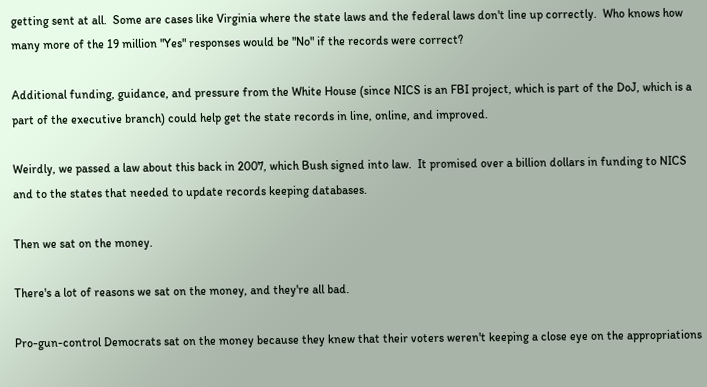getting sent at all.  Some are cases like Virginia where the state laws and the federal laws don't line up correctly.  Who knows how many more of the 19 million "Yes" responses would be "No" if the records were correct?

Additional funding, guidance, and pressure from the White House (since NICS is an FBI project, which is part of the DoJ, which is a part of the executive branch) could help get the state records in line, online, and improved.

Weirdly, we passed a law about this back in 2007, which Bush signed into law.  It promised over a billion dollars in funding to NICS and to the states that needed to update records keeping databases.

Then we sat on the money.

There's a lot of reasons we sat on the money, and they're all bad.

Pro-gun-control Democrats sat on the money because they knew that their voters weren't keeping a close eye on the appropriations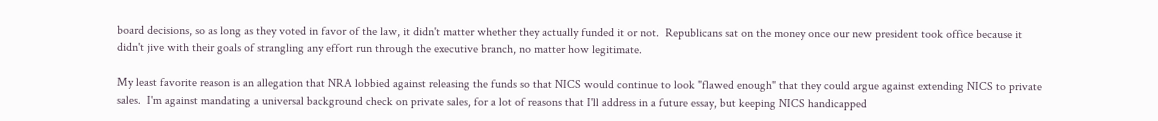board decisions, so as long as they voted in favor of the law, it didn't matter whether they actually funded it or not.  Republicans sat on the money once our new president took office because it didn't jive with their goals of strangling any effort run through the executive branch, no matter how legitimate.

My least favorite reason is an allegation that NRA lobbied against releasing the funds so that NICS would continue to look "flawed enough" that they could argue against extending NICS to private sales.  I'm against mandating a universal background check on private sales, for a lot of reasons that I'll address in a future essay, but keeping NICS handicapped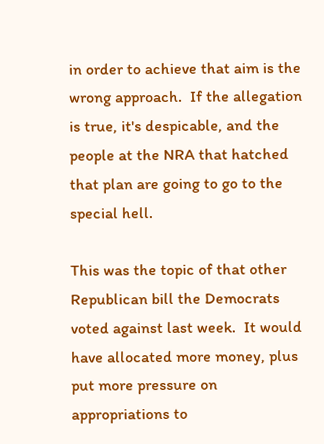in order to achieve that aim is the wrong approach.  If the allegation is true, it's despicable, and the people at the NRA that hatched that plan are going to go to the special hell.

This was the topic of that other Republican bill the Democrats voted against last week.  It would have allocated more money, plus put more pressure on appropriations to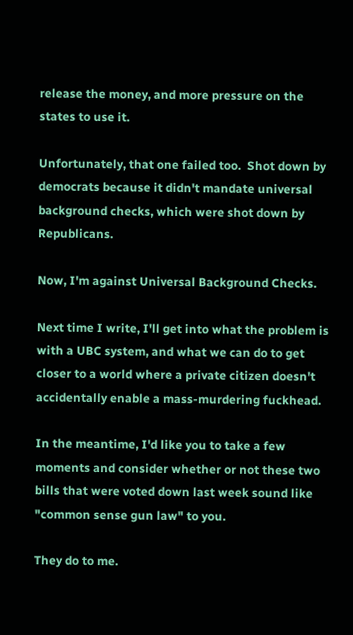release the money, and more pressure on the states to use it.

Unfortunately, that one failed too.  Shot down by democrats because it didn't mandate universal background checks, which were shot down by Republicans.

Now, I'm against Universal Background Checks.

Next time I write, I'll get into what the problem is with a UBC system, and what we can do to get closer to a world where a private citizen doesn't accidentally enable a mass-murdering fuckhead.

In the meantime, I'd like you to take a few moments and consider whether or not these two bills that were voted down last week sound like "common sense gun law" to you.

They do to me.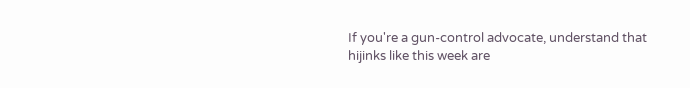If you're a gun-control advocate, understand that hijinks like this week are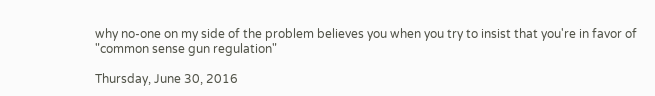why no-one on my side of the problem believes you when you try to insist that you're in favor of "common sense gun regulation"

Thursday, June 30, 2016